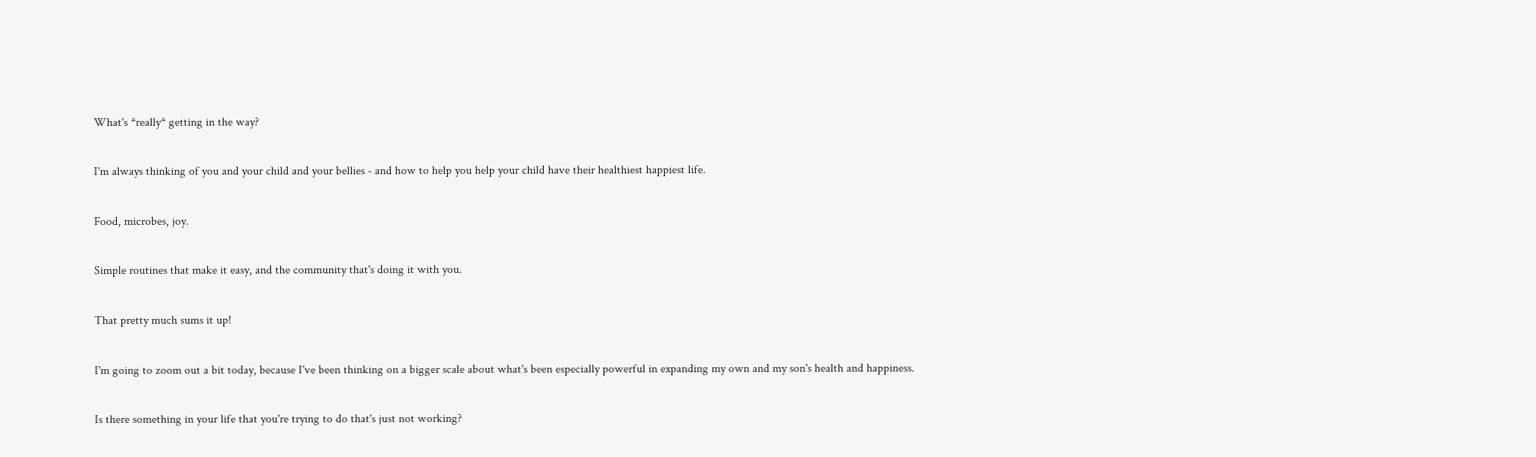What's *really* getting in the way?

I'm always thinking of you and your child and your bellies - and how to help you help your child have their healthiest happiest life.

Food, microbes, joy.

Simple routines that make it easy, and the community that's doing it with you.

That pretty much sums it up!

I'm going to zoom out a bit today, because I've been thinking on a bigger scale about what's been especially powerful in expanding my own and my son's health and happiness.

Is there something in your life that you're trying to do that's just not working?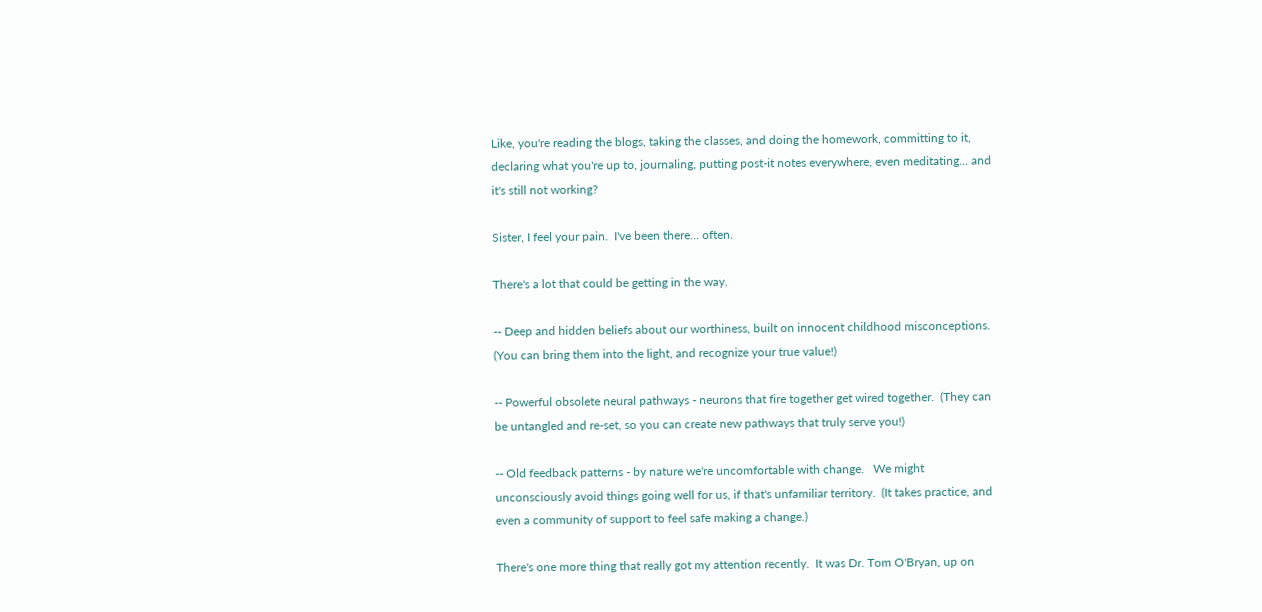Like, you're reading the blogs, taking the classes, and doing the homework, committing to it, declaring what you're up to, journaling, putting post-it notes everywhere, even meditating... and it's still not working?

Sister, I feel your pain.  I've been there... often.

There's a lot that could be getting in the way.

-- Deep and hidden beliefs about our worthiness, built on innocent childhood misconceptions.  (You can bring them into the light, and recognize your true value!)

-- Powerful obsolete neural pathways - neurons that fire together get wired together.  (They can be untangled and re-set, so you can create new pathways that truly serve you!)

-- Old feedback patterns - by nature we're uncomfortable with change.   We might unconsciously avoid things going well for us, if that's unfamiliar territory.  (It takes practice, and even a community of support to feel safe making a change.)

There's one more thing that really got my attention recently.  It was Dr. Tom O'Bryan, up on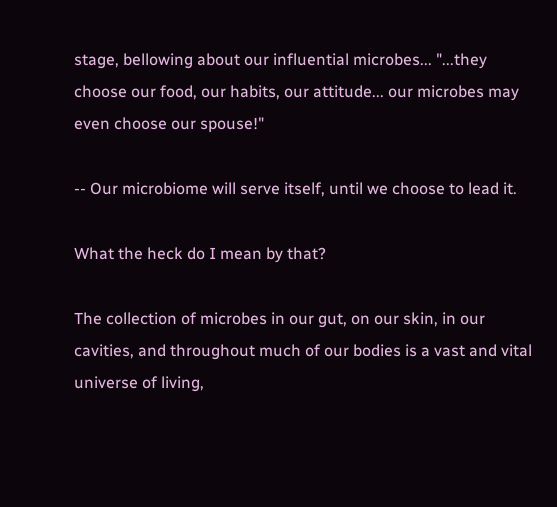stage, bellowing about our influential microbes... "...they choose our food, our habits, our attitude... our microbes may even choose our spouse!"

-- Our microbiome will serve itself, until we choose to lead it.

What the heck do I mean by that?

The collection of microbes in our gut, on our skin, in our cavities, and throughout much of our bodies is a vast and vital universe of living,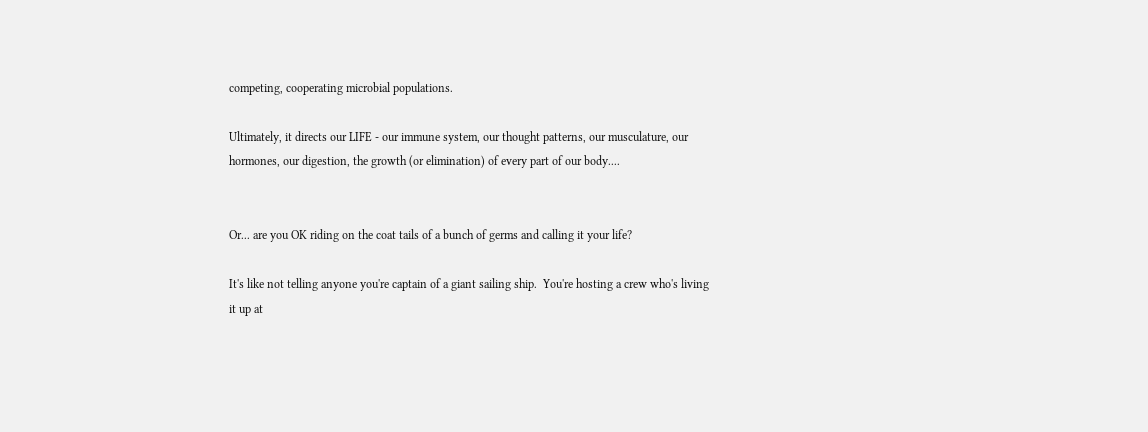competing, cooperating microbial populations.

Ultimately, it directs our LIFE - our immune system, our thought patterns, our musculature, our hormones, our digestion, the growth (or elimination) of every part of our body....


Or... are you OK riding on the coat tails of a bunch of germs and calling it your life?

It's like not telling anyone you're captain of a giant sailing ship.  You're hosting a crew who's living it up at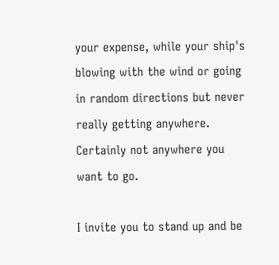your expense, while your ship's blowing with the wind or going in random directions but never really getting anywhere.  Certainly not anywhere you want to go.

I invite you to stand up and be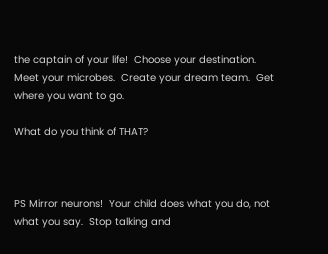the captain of your life!  Choose your destination.  Meet your microbes.  Create your dream team.  Get where you want to go.

What do you think of THAT?



PS Mirror neurons!  Your child does what you do, not what you say.  Stop talking and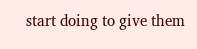start doing to give them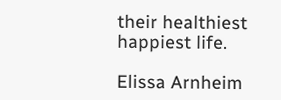their healthiest happiest life.

Elissa Arnheim